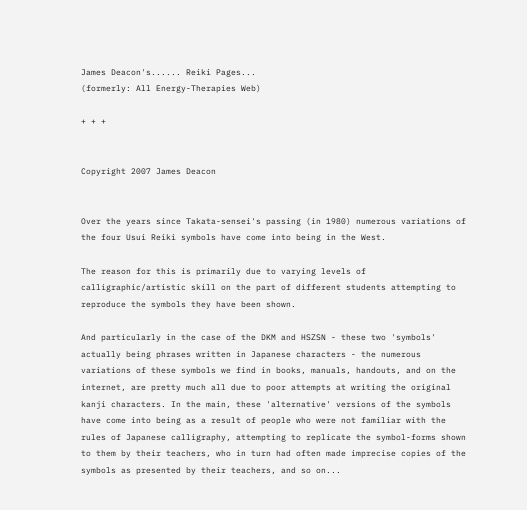James Deacon's...... Reiki Pages...
(formerly: All Energy-Therapies Web)

+ + +


Copyright 2007 James Deacon


Over the years since Takata-sensei's passing (in 1980) numerous variations of the four Usui Reiki symbols have come into being in the West.

The reason for this is primarily due to varying levels of calligraphic/artistic skill on the part of different students attempting to reproduce the symbols they have been shown.

And particularly in the case of the DKM and HSZSN - these two 'symbols' actually being phrases written in Japanese characters - the numerous variations of these symbols we find in books, manuals, handouts, and on the internet, are pretty much all due to poor attempts at writing the original kanji characters. In the main, these 'alternative' versions of the symbols have come into being as a result of people who were not familiar with the rules of Japanese calligraphy, attempting to replicate the symbol-forms shown to them by their teachers, who in turn had often made imprecise copies of the symbols as presented by their teachers, and so on...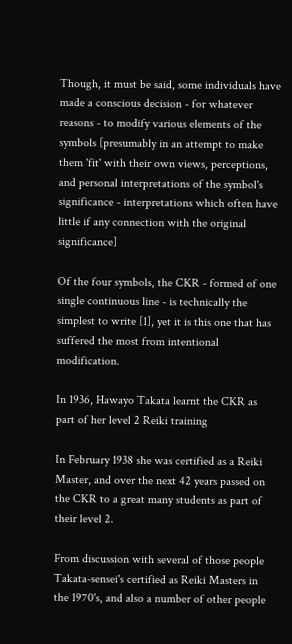Though, it must be said, some individuals have made a conscious decision - for whatever reasons - to modify various elements of the symbols [presumably in an attempt to make them 'fit' with their own views, perceptions, and personal interpretations of the symbol's significance - interpretations which often have little if any connection with the original significance]

Of the four symbols, the CKR - formed of one single continuous line - is technically the simplest to write [1], yet it is this one that has suffered the most from intentional modification.

In 1936, Hawayo Takata learnt the CKR as part of her level 2 Reiki training

In February 1938 she was certified as a Reiki Master, and over the next 42 years passed on the CKR to a great many students as part of their level 2.

From discussion with several of those people Takata-sensei's certified as Reiki Masters in the 1970's, and also a number of other people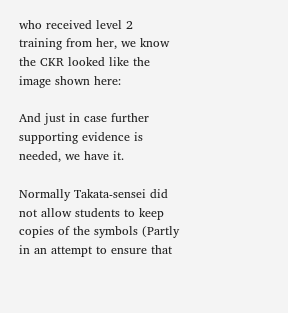who received level 2 training from her, we know the CKR looked like the image shown here:

And just in case further supporting evidence is needed, we have it.

Normally Takata-sensei did not allow students to keep copies of the symbols (Partly in an attempt to ensure that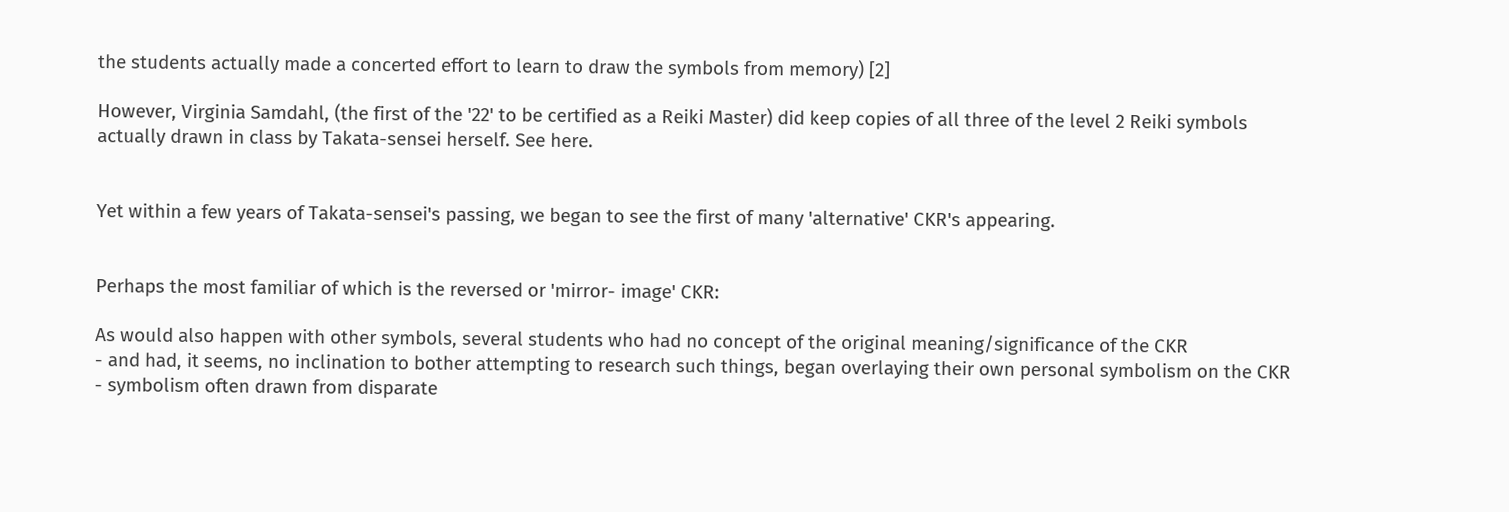the students actually made a concerted effort to learn to draw the symbols from memory) [2]

However, Virginia Samdahl, (the first of the '22' to be certified as a Reiki Master) did keep copies of all three of the level 2 Reiki symbols actually drawn in class by Takata-sensei herself. See here.


Yet within a few years of Takata-sensei's passing, we began to see the first of many 'alternative' CKR's appearing.


Perhaps the most familiar of which is the reversed or 'mirror- image' CKR:

As would also happen with other symbols, several students who had no concept of the original meaning/significance of the CKR
- and had, it seems, no inclination to bother attempting to research such things, began overlaying their own personal symbolism on the CKR
- symbolism often drawn from disparate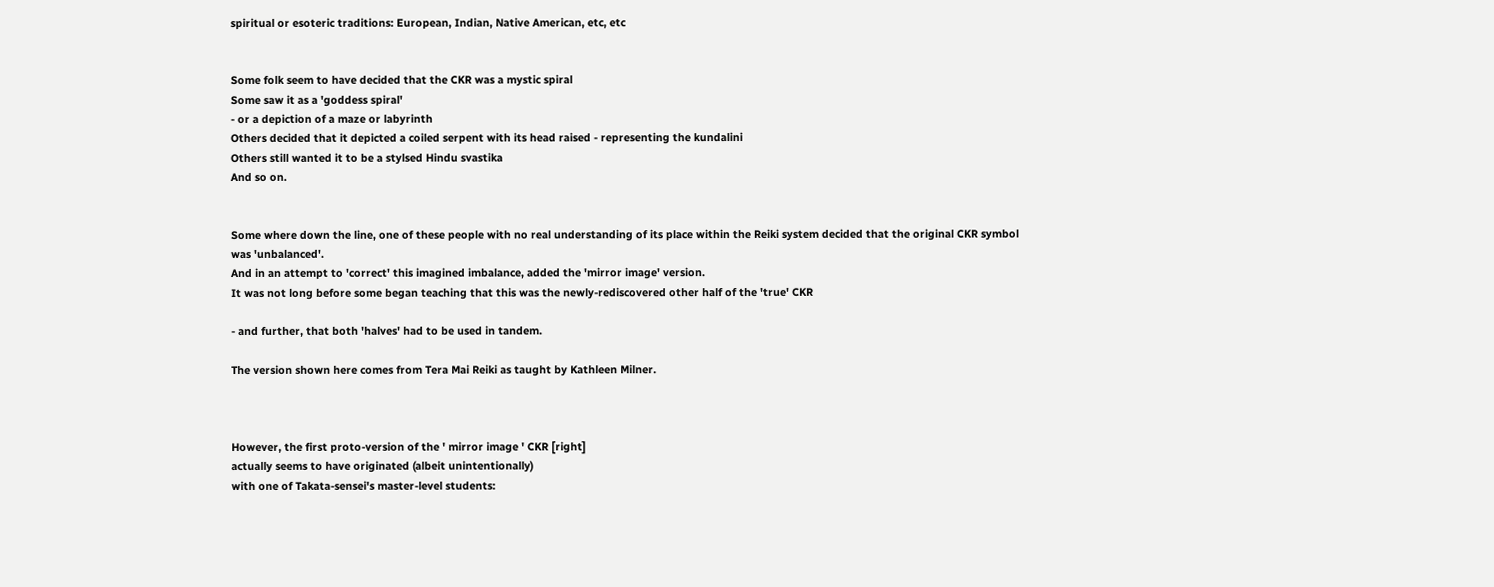spiritual or esoteric traditions: European, Indian, Native American, etc, etc


Some folk seem to have decided that the CKR was a mystic spiral
Some saw it as a 'goddess spiral'
- or a depiction of a maze or labyrinth
Others decided that it depicted a coiled serpent with its head raised - representing the kundalini
Others still wanted it to be a stylsed Hindu svastika
And so on.


Some where down the line, one of these people with no real understanding of its place within the Reiki system decided that the original CKR symbol was 'unbalanced'.
And in an attempt to 'correct' this imagined imbalance, added the 'mirror image' version.
It was not long before some began teaching that this was the newly-rediscovered other half of the 'true' CKR

- and further, that both 'halves' had to be used in tandem.

The version shown here comes from Tera Mai Reiki as taught by Kathleen Milner.



However, the first proto-version of the ' mirror image ' CKR [right]
actually seems to have originated (albeit unintentionally)
with one of Takata-sensei's master-level students: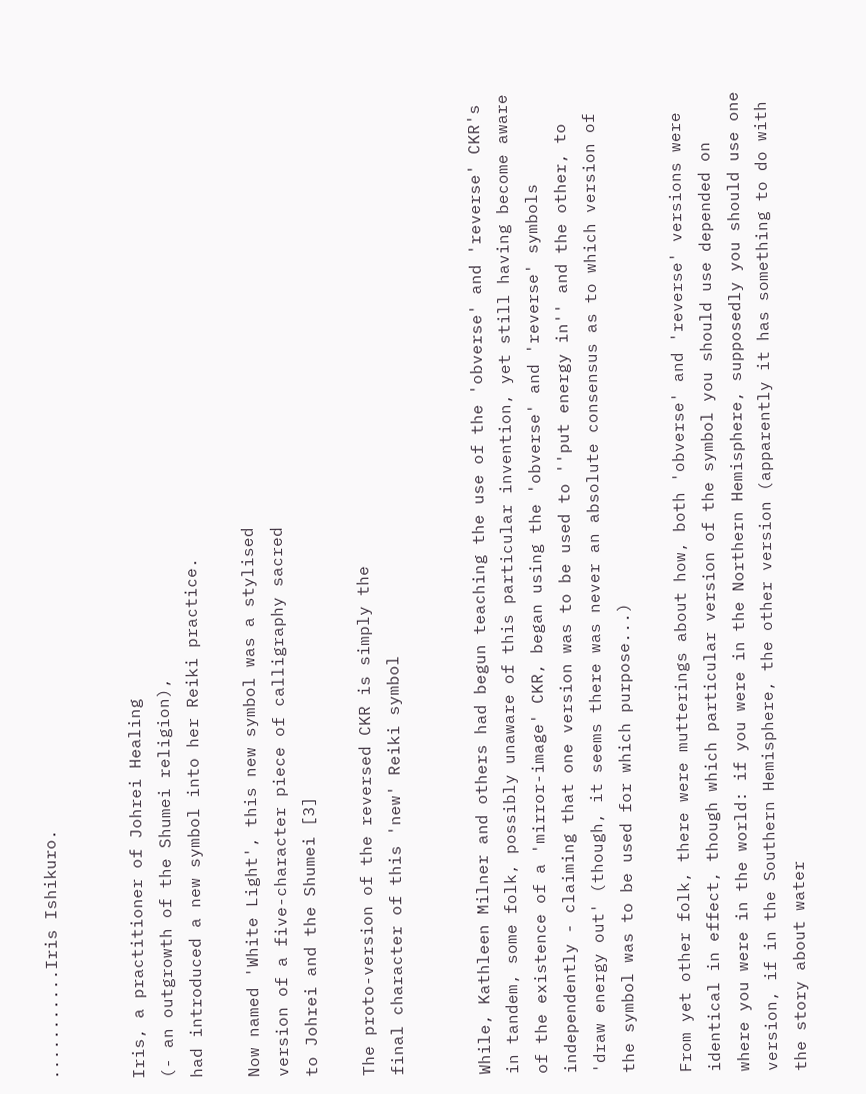...........Iris Ishikuro.


Iris, a practitioner of Johrei Healing
(- an outgrowth of the Shumei religion),
had introduced a new symbol into her Reiki practice.

Now named 'White Light', this new symbol was a stylised
version of a five-character piece of calligraphy sacred
to Johrei and the Shumei [3]

The proto-version of the reversed CKR is simply the
final character of this 'new' Reiki symbol


While, Kathleen Milner and others had begun teaching the use of the 'obverse' and 'reverse' CKR's in tandem, some folk, possibly unaware of this particular invention, yet still having become aware of the existence of a 'mirror-image' CKR, began using the 'obverse' and 'reverse' symbols independently - claiming that one version was to be used to ''put energy in'' and the other, to 'draw energy out' (though, it seems there was never an absolute consensus as to which version of the symbol was to be used for which purpose...)

From yet other folk, there were mutterings about how, both 'obverse' and 'reverse' versions were identical in effect, though which particular version of the symbol you should use depended on where you were in the world: if you were in the Northern Hemisphere, supposedly you should use one version, if in the Southern Hemisphere, the other version (apparently it has something to do with the story about water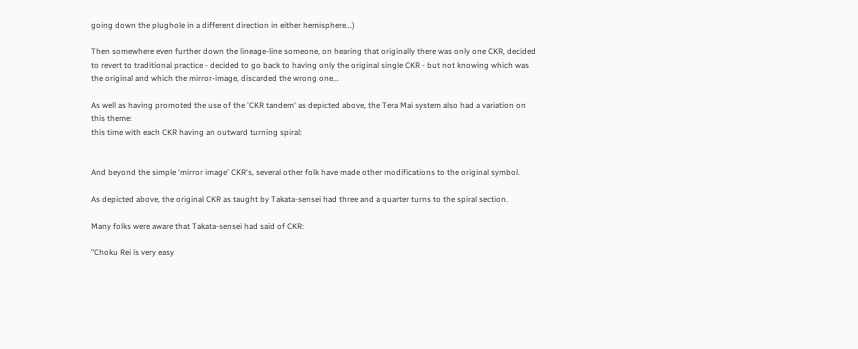going down the plughole in a different direction in either hemisphere...)

Then somewhere even further down the lineage-line someone, on hearing that originally there was only one CKR, decided to revert to traditional practice - decided to go back to having only the original single CKR - but not knowing which was the original and which the mirror-image, discarded the wrong one...

As well as having promoted the use of the 'CKR tandem' as depicted above, the Tera Mai system also had a variation on this theme:
this time with each CKR having an outward turning spiral:


And beyond the simple 'mirror image' CKR's, several other folk have made other modifications to the original symbol.

As depicted above, the original CKR as taught by Takata-sensei had three and a quarter turns to the spiral section.

Many folks were aware that Takata-sensei had said of CKR:

"Choku Rei is very easy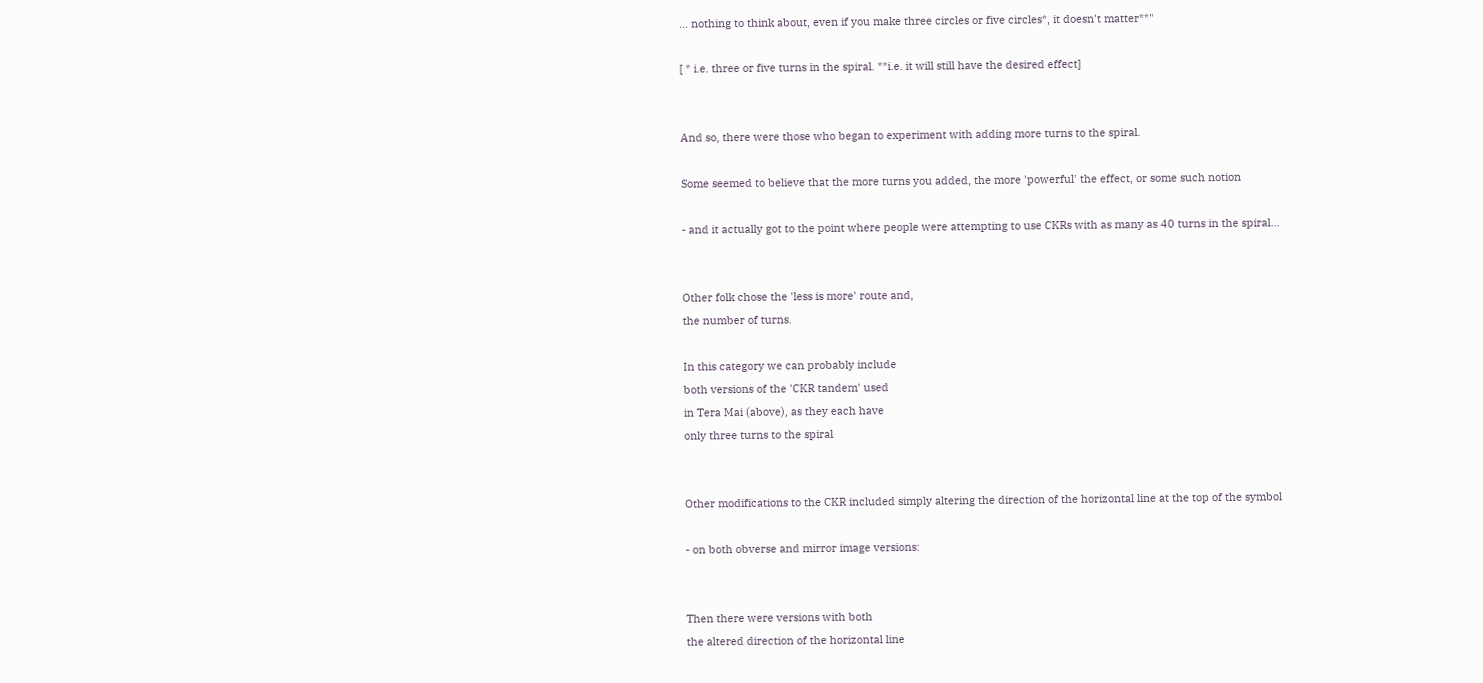... nothing to think about, even if you make three circles or five circles*, it doesn't matter**"

[ * i.e. three or five turns in the spiral. **i.e. it will still have the desired effect]


And so, there were those who began to experiment with adding more turns to the spiral.

Some seemed to believe that the more turns you added, the more 'powerful' the effect, or some such notion

- and it actually got to the point where people were attempting to use CKRs with as many as 40 turns in the spiral...


Other folk chose the 'less is more' route and,
the number of turns.

In this category we can probably include
both versions of the 'CKR tandem' used
in Tera Mai (above), as they each have
only three turns to the spiral


Other modifications to the CKR included simply altering the direction of the horizontal line at the top of the symbol

- on both obverse and mirror image versions:


Then there were versions with both
the altered direction of the horizontal line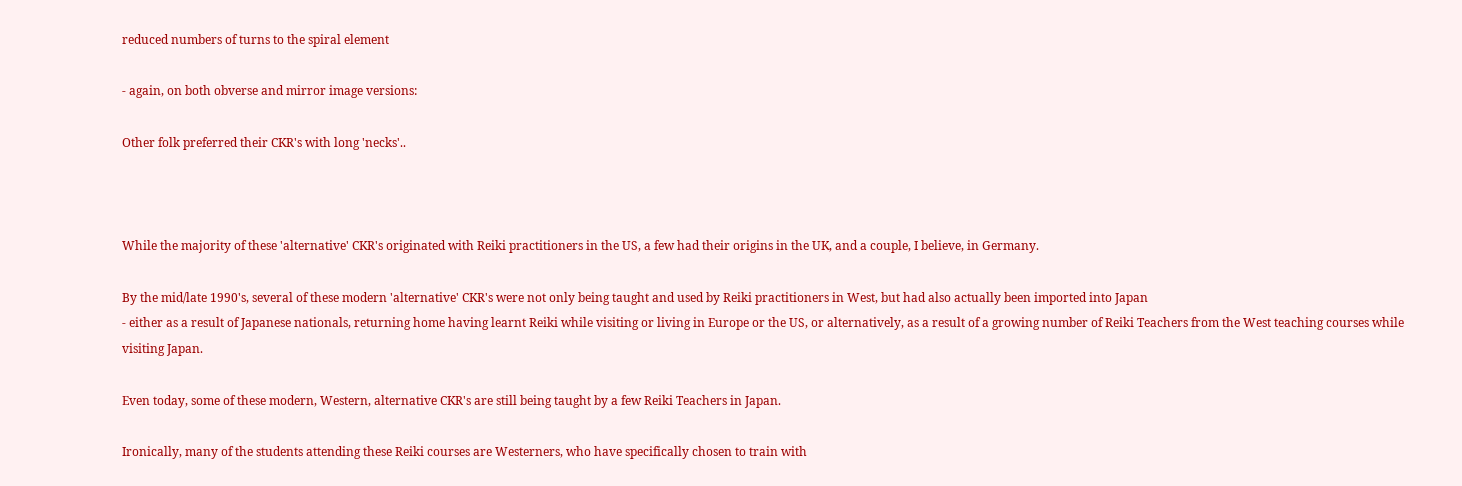reduced numbers of turns to the spiral element

- again, on both obverse and mirror image versions:

Other folk preferred their CKR's with long 'necks'..



While the majority of these 'alternative' CKR's originated with Reiki practitioners in the US, a few had their origins in the UK, and a couple, I believe, in Germany.

By the mid/late 1990's, several of these modern 'alternative' CKR's were not only being taught and used by Reiki practitioners in West, but had also actually been imported into Japan
- either as a result of Japanese nationals, returning home having learnt Reiki while visiting or living in Europe or the US, or alternatively, as a result of a growing number of Reiki Teachers from the West teaching courses while visiting Japan.

Even today, some of these modern, Western, alternative CKR's are still being taught by a few Reiki Teachers in Japan.

Ironically, many of the students attending these Reiki courses are Westerners, who have specifically chosen to train with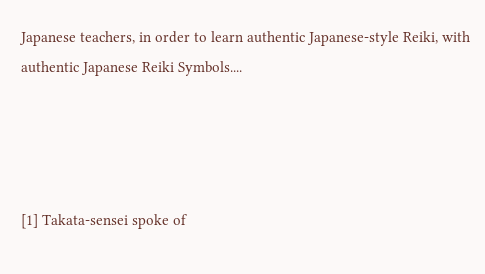Japanese teachers, in order to learn authentic Japanese-style Reiki, with authentic Japanese Reiki Symbols....




[1] Takata-sensei spoke of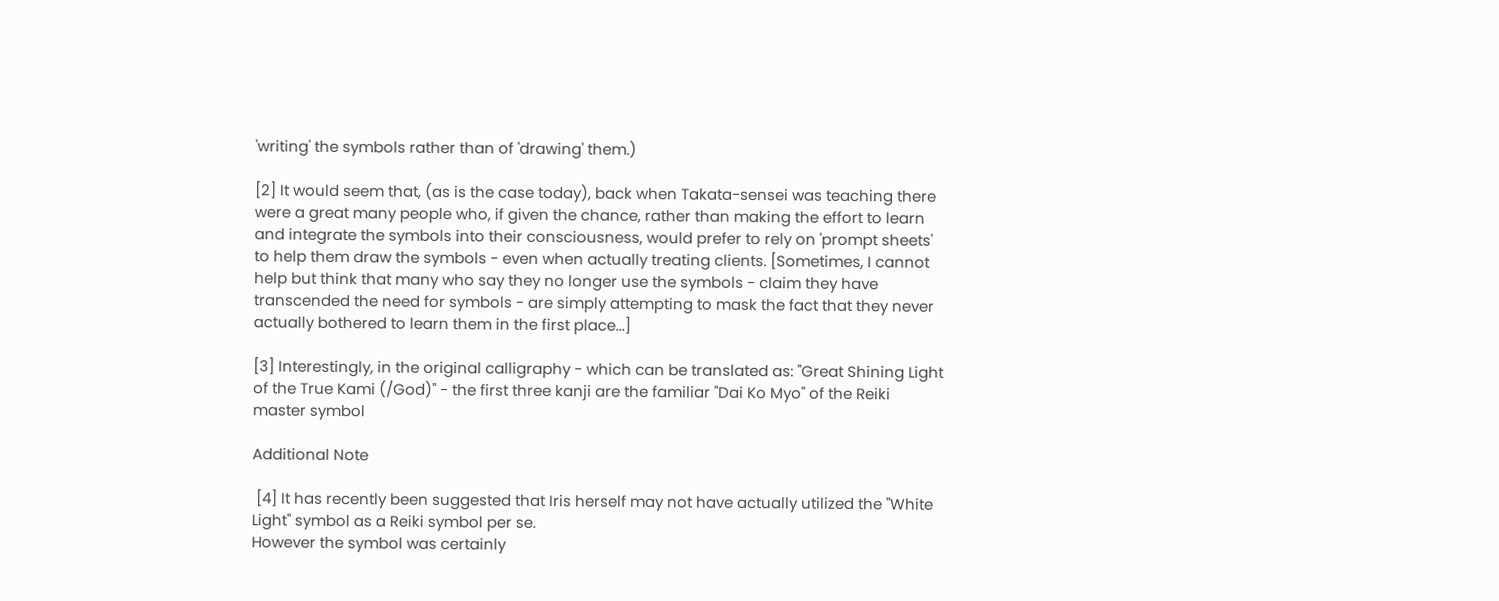'writing' the symbols rather than of 'drawing' them.)

[2] It would seem that, (as is the case today), back when Takata-sensei was teaching there were a great many people who, if given the chance, rather than making the effort to learn and integrate the symbols into their consciousness, would prefer to rely on 'prompt sheets' to help them draw the symbols - even when actually treating clients. [Sometimes, I cannot help but think that many who say they no longer use the symbols - claim they have transcended the need for symbols - are simply attempting to mask the fact that they never actually bothered to learn them in the first place...]

[3] Interestingly, in the original calligraphy - which can be translated as: "Great Shining Light of the True Kami (/God)" - the first three kanji are the familiar "Dai Ko Myo" of the Reiki master symbol

Additional Note

 [4] It has recently been suggested that Iris herself may not have actually utilized the "White Light" symbol as a Reiki symbol per se.
However the symbol was certainly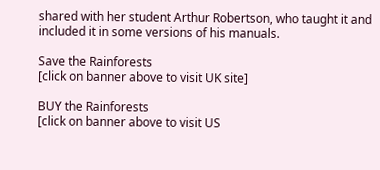shared with her student Arthur Robertson, who taught it and included it in some versions of his manuals.

Save the Rainforests
[click on banner above to visit UK site]

BUY the Rainforests
[click on banner above to visit US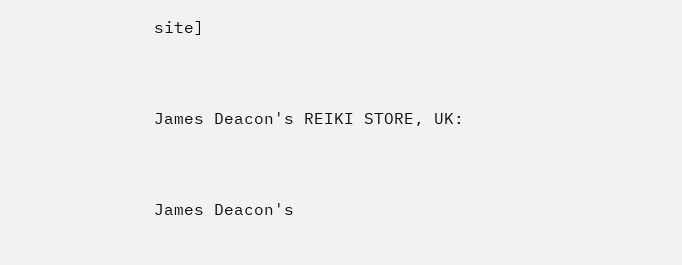site]


James Deacon's REIKI STORE, UK:


James Deacon's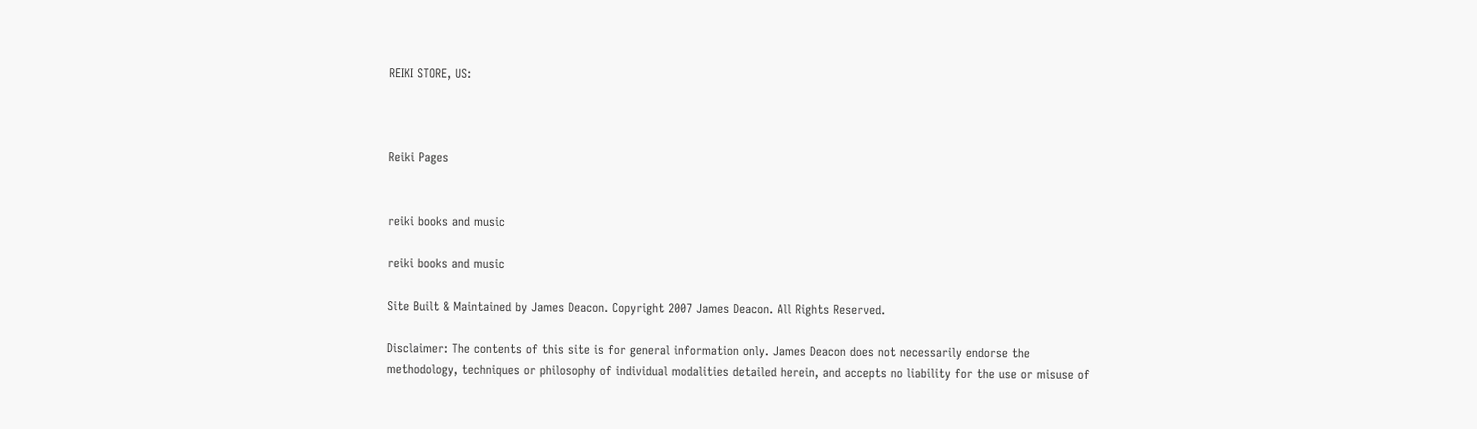REIKI STORE, US:



Reiki Pages


reiki books and music

reiki books and music

Site Built & Maintained by James Deacon. Copyright 2007 James Deacon. All Rights Reserved.

Disclaimer: The contents of this site is for general information only. James Deacon does not necessarily endorse the methodology, techniques or philosophy of individual modalities detailed herein, and accepts no liability for the use or misuse of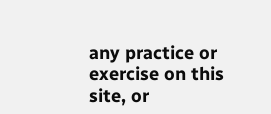any practice or exercise on this site, or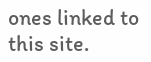ones linked to this site.